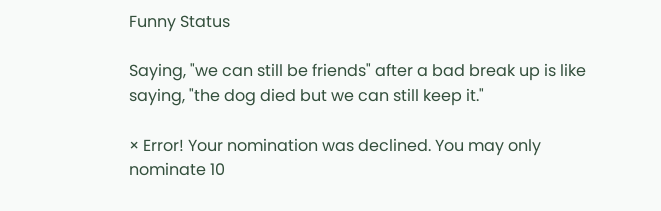Funny Status

Saying, "we can still be friends" after a bad break up is like saying, "the dog died but we can still keep it."

× Error! Your nomination was declined. You may only nominate 10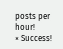posts per hour!
× Success!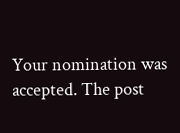Your nomination was accepted. The post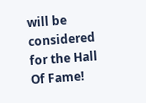will be considered for the Hall Of Fame!